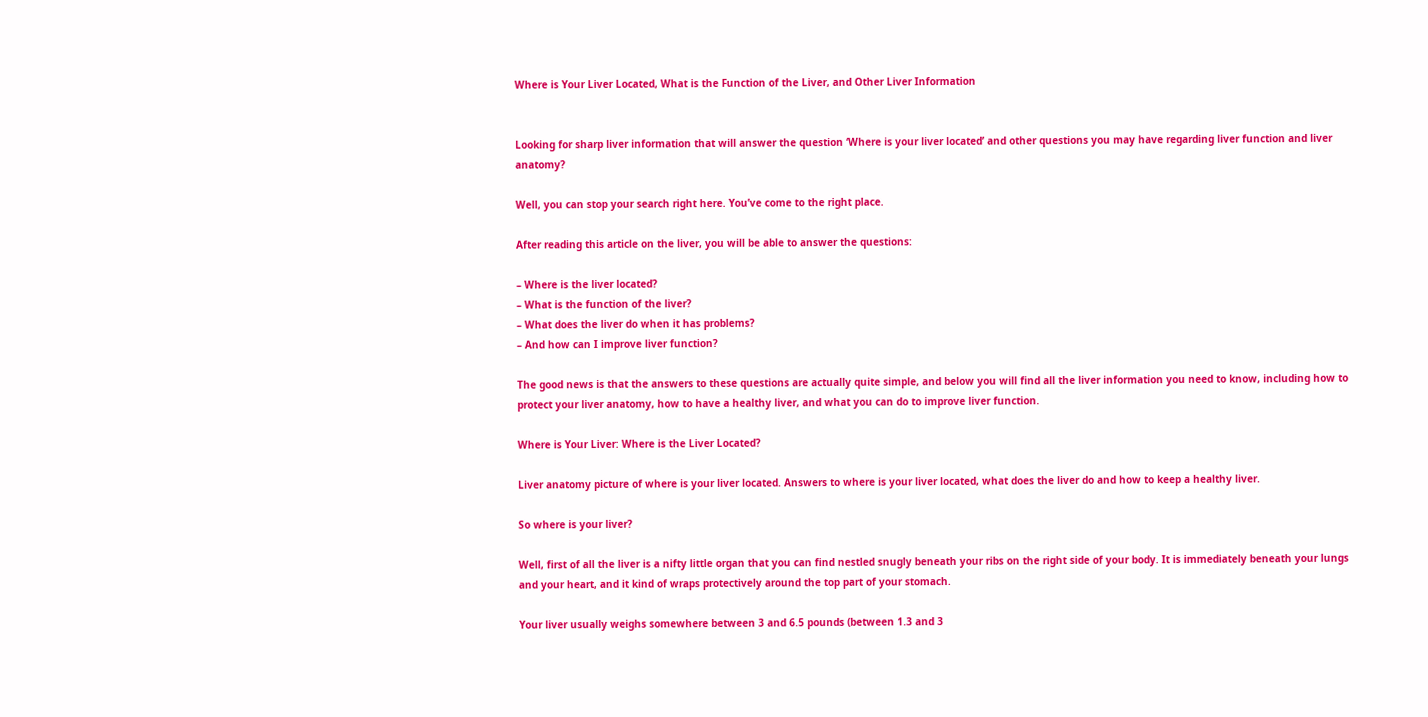Where is Your Liver Located, What is the Function of the Liver, and Other Liver Information


Looking for sharp liver information that will answer the question ‘Where is your liver located’ and other questions you may have regarding liver function and liver anatomy?

Well, you can stop your search right here. You’ve come to the right place.

After reading this article on the liver, you will be able to answer the questions:

– Where is the liver located?
– What is the function of the liver?
– What does the liver do when it has problems?
– And how can I improve liver function?

The good news is that the answers to these questions are actually quite simple, and below you will find all the liver information you need to know, including how to protect your liver anatomy, how to have a healthy liver, and what you can do to improve liver function.

Where is Your Liver: Where is the Liver Located?

Liver anatomy picture of where is your liver located. Answers to where is your liver located, what does the liver do and how to keep a healthy liver.

So where is your liver?

Well, first of all the liver is a nifty little organ that you can find nestled snugly beneath your ribs on the right side of your body. It is immediately beneath your lungs and your heart, and it kind of wraps protectively around the top part of your stomach.

Your liver usually weighs somewhere between 3 and 6.5 pounds (between 1.3 and 3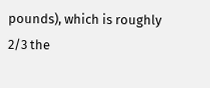pounds), which is roughly 2/3 the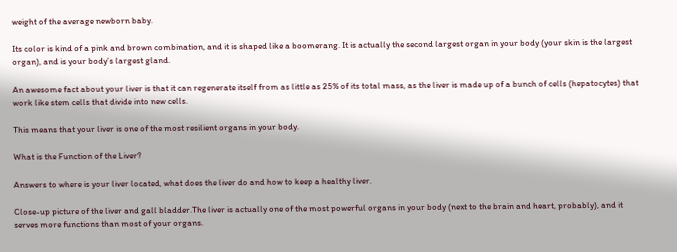weight of the average newborn baby.

Its color is kind of a pink and brown combination, and it is shaped like a boomerang. It is actually the second largest organ in your body (your skin is the largest organ), and is your body’s largest gland.

An awesome fact about your liver is that it can regenerate itself from as little as 25% of its total mass, as the liver is made up of a bunch of cells (hepatocytes) that work like stem cells that divide into new cells.

This means that your liver is one of the most resilient organs in your body.

What is the Function of the Liver?

Answers to where is your liver located, what does the liver do and how to keep a healthy liver.

Close-up picture of the liver and gall bladder.The liver is actually one of the most powerful organs in your body (next to the brain and heart, probably), and it serves more functions than most of your organs.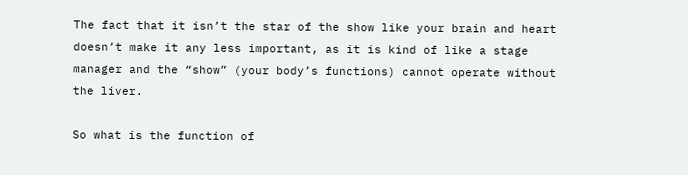The fact that it isn’t the star of the show like your brain and heart doesn’t make it any less important, as it is kind of like a stage manager and the “show” (your body’s functions) cannot operate without the liver.

So what is the function of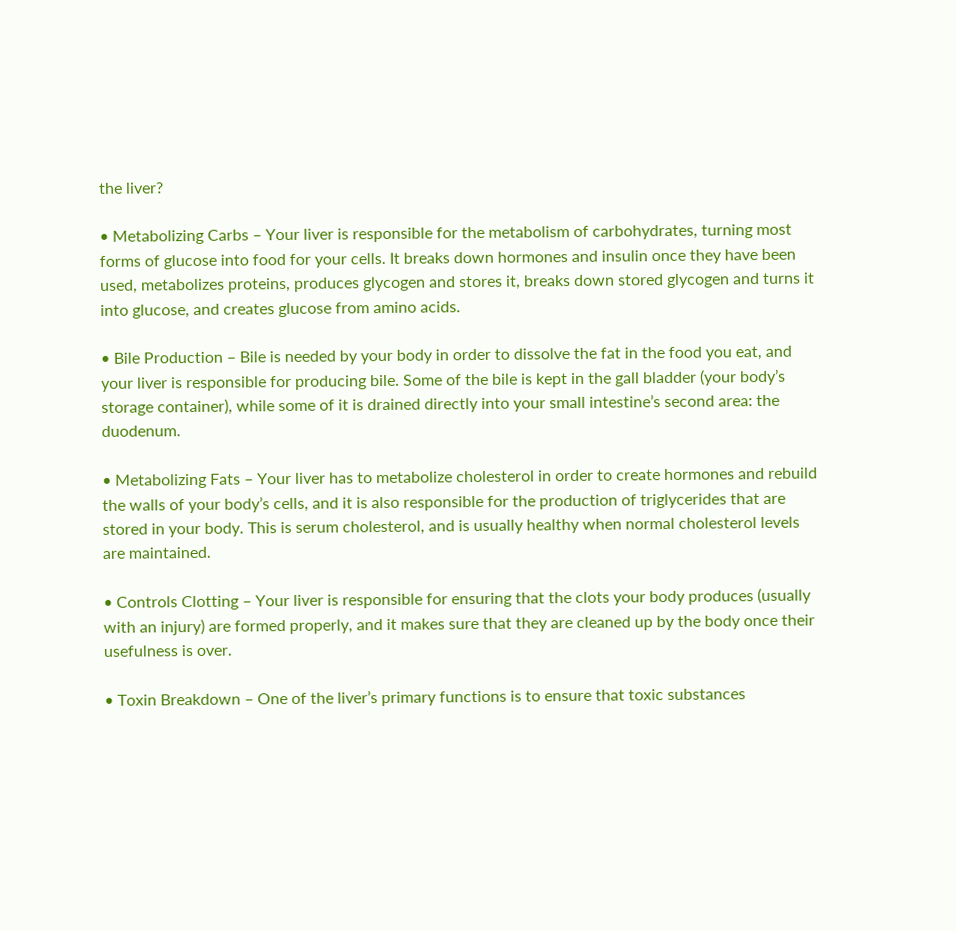the liver?

• Metabolizing Carbs – Your liver is responsible for the metabolism of carbohydrates, turning most forms of glucose into food for your cells. It breaks down hormones and insulin once they have been used, metabolizes proteins, produces glycogen and stores it, breaks down stored glycogen and turns it into glucose, and creates glucose from amino acids.

• Bile Production – Bile is needed by your body in order to dissolve the fat in the food you eat, and your liver is responsible for producing bile. Some of the bile is kept in the gall bladder (your body’s storage container), while some of it is drained directly into your small intestine’s second area: the duodenum.

• Metabolizing Fats – Your liver has to metabolize cholesterol in order to create hormones and rebuild the walls of your body’s cells, and it is also responsible for the production of triglycerides that are stored in your body. This is serum cholesterol, and is usually healthy when normal cholesterol levels are maintained.

• Controls Clotting – Your liver is responsible for ensuring that the clots your body produces (usually with an injury) are formed properly, and it makes sure that they are cleaned up by the body once their usefulness is over.

• Toxin Breakdown – One of the liver’s primary functions is to ensure that toxic substances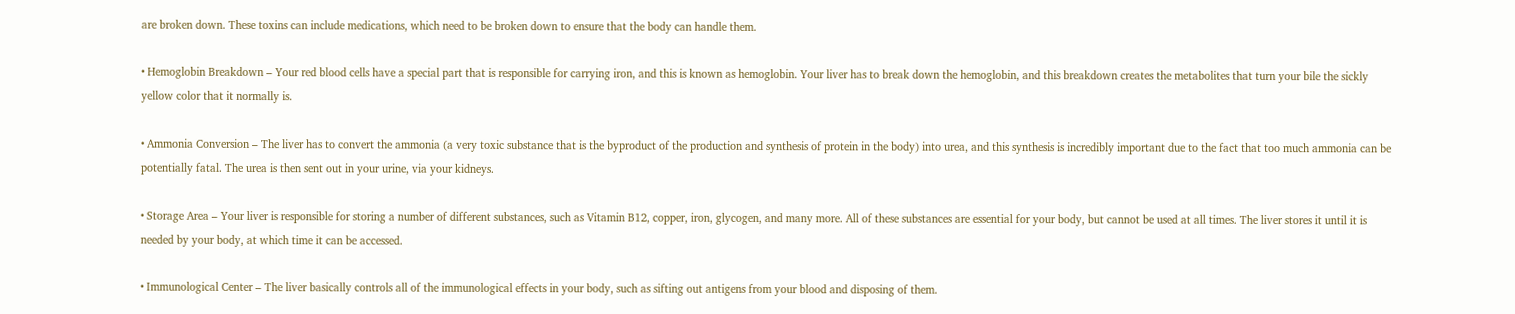are broken down. These toxins can include medications, which need to be broken down to ensure that the body can handle them.

• Hemoglobin Breakdown – Your red blood cells have a special part that is responsible for carrying iron, and this is known as hemoglobin. Your liver has to break down the hemoglobin, and this breakdown creates the metabolites that turn your bile the sickly yellow color that it normally is.

• Ammonia Conversion – The liver has to convert the ammonia (a very toxic substance that is the byproduct of the production and synthesis of protein in the body) into urea, and this synthesis is incredibly important due to the fact that too much ammonia can be potentially fatal. The urea is then sent out in your urine, via your kidneys.

• Storage Area – Your liver is responsible for storing a number of different substances, such as Vitamin B12, copper, iron, glycogen, and many more. All of these substances are essential for your body, but cannot be used at all times. The liver stores it until it is needed by your body, at which time it can be accessed.

• Immunological Center – The liver basically controls all of the immunological effects in your body, such as sifting out antigens from your blood and disposing of them.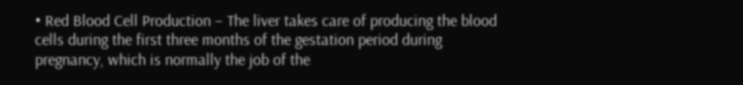• Red Blood Cell Production – The liver takes care of producing the blood cells during the first three months of the gestation period during pregnancy, which is normally the job of the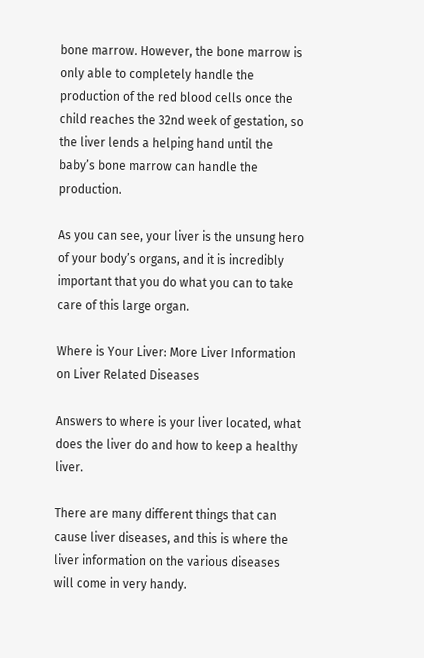bone marrow. However, the bone marrow is only able to completely handle the production of the red blood cells once the child reaches the 32nd week of gestation, so the liver lends a helping hand until the baby’s bone marrow can handle the production.

As you can see, your liver is the unsung hero of your body’s organs, and it is incredibly important that you do what you can to take care of this large organ.

Where is Your Liver: More Liver Information on Liver Related Diseases

Answers to where is your liver located, what does the liver do and how to keep a healthy liver.

There are many different things that can cause liver diseases, and this is where the liver information on the various diseases will come in very handy.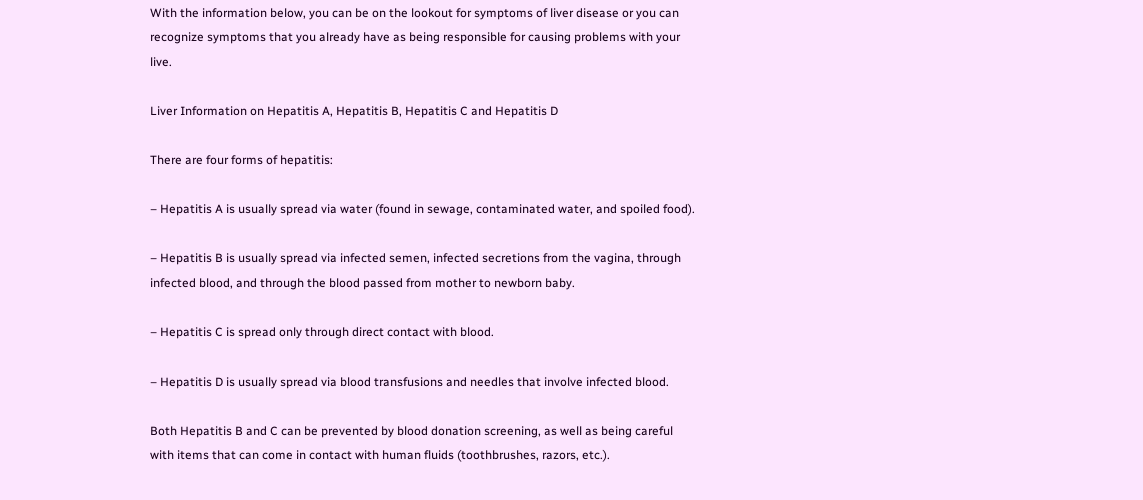With the information below, you can be on the lookout for symptoms of liver disease or you can recognize symptoms that you already have as being responsible for causing problems with your live.

Liver Information on Hepatitis A, Hepatitis B, Hepatitis C and Hepatitis D

There are four forms of hepatitis:

– Hepatitis A is usually spread via water (found in sewage, contaminated water, and spoiled food).

– Hepatitis B is usually spread via infected semen, infected secretions from the vagina, through infected blood, and through the blood passed from mother to newborn baby.

– Hepatitis C is spread only through direct contact with blood.

– Hepatitis D is usually spread via blood transfusions and needles that involve infected blood.

Both Hepatitis B and C can be prevented by blood donation screening, as well as being careful with items that can come in contact with human fluids (toothbrushes, razors, etc.).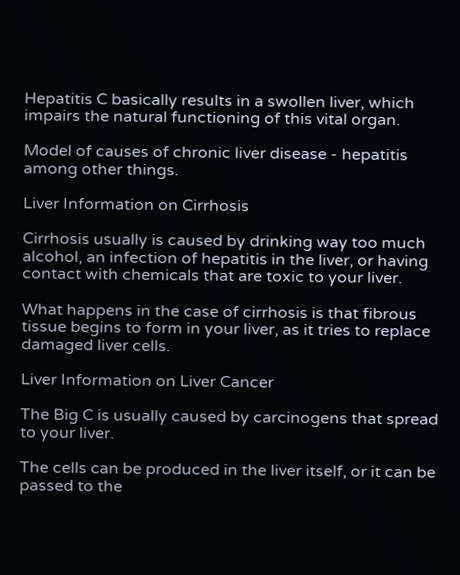Hepatitis C basically results in a swollen liver, which impairs the natural functioning of this vital organ.

Model of causes of chronic liver disease - hepatitis among other things.

Liver Information on Cirrhosis

Cirrhosis usually is caused by drinking way too much alcohol, an infection of hepatitis in the liver, or having contact with chemicals that are toxic to your liver.

What happens in the case of cirrhosis is that fibrous tissue begins to form in your liver, as it tries to replace damaged liver cells.

Liver Information on Liver Cancer

The Big C is usually caused by carcinogens that spread to your liver.

The cells can be produced in the liver itself, or it can be passed to the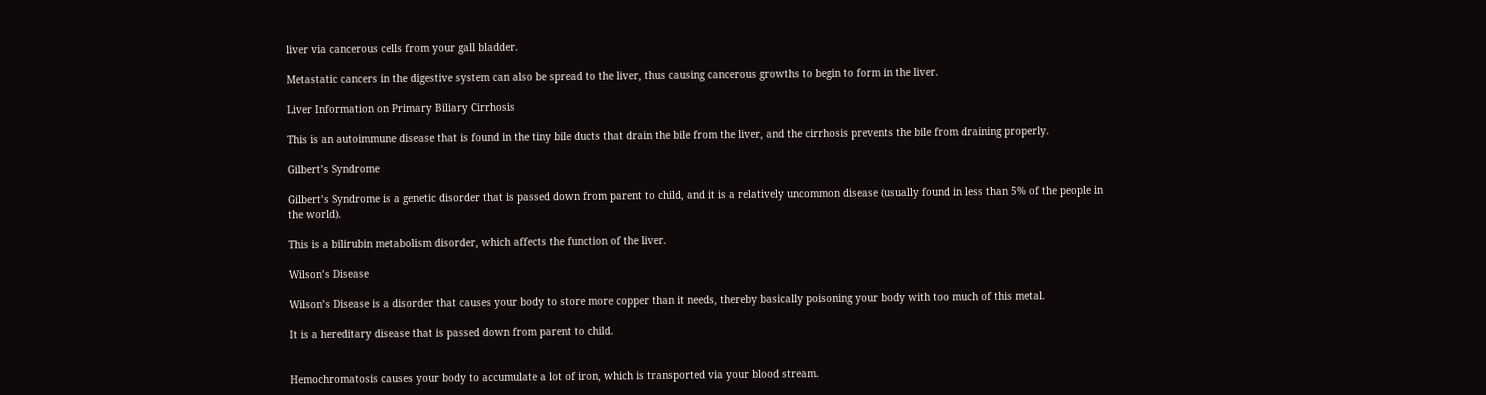liver via cancerous cells from your gall bladder.

Metastatic cancers in the digestive system can also be spread to the liver, thus causing cancerous growths to begin to form in the liver.

Liver Information on Primary Biliary Cirrhosis

This is an autoimmune disease that is found in the tiny bile ducts that drain the bile from the liver, and the cirrhosis prevents the bile from draining properly.

Gilbert’s Syndrome

Gilbert’s Syndrome is a genetic disorder that is passed down from parent to child, and it is a relatively uncommon disease (usually found in less than 5% of the people in the world).

This is a bilirubin metabolism disorder, which affects the function of the liver.

Wilson’s Disease

Wilson’s Disease is a disorder that causes your body to store more copper than it needs, thereby basically poisoning your body with too much of this metal.

It is a hereditary disease that is passed down from parent to child.


Hemochromatosis causes your body to accumulate a lot of iron, which is transported via your blood stream.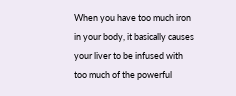When you have too much iron in your body, it basically causes your liver to be infused with too much of the powerful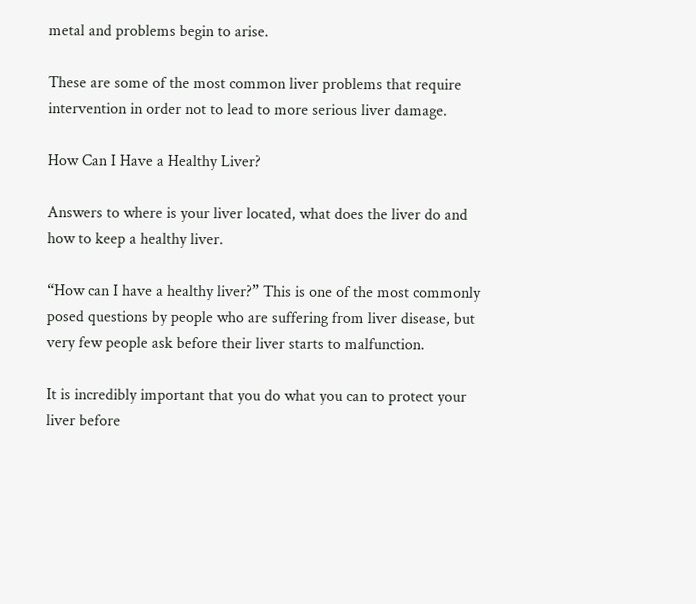metal and problems begin to arise.

These are some of the most common liver problems that require intervention in order not to lead to more serious liver damage.

How Can I Have a Healthy Liver?

Answers to where is your liver located, what does the liver do and how to keep a healthy liver.

“How can I have a healthy liver?” This is one of the most commonly posed questions by people who are suffering from liver disease, but very few people ask before their liver starts to malfunction.

It is incredibly important that you do what you can to protect your liver before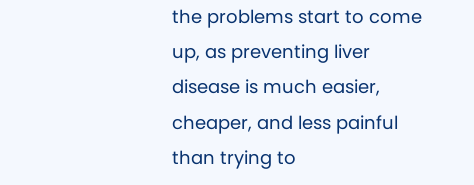the problems start to come up, as preventing liver disease is much easier, cheaper, and less painful than trying to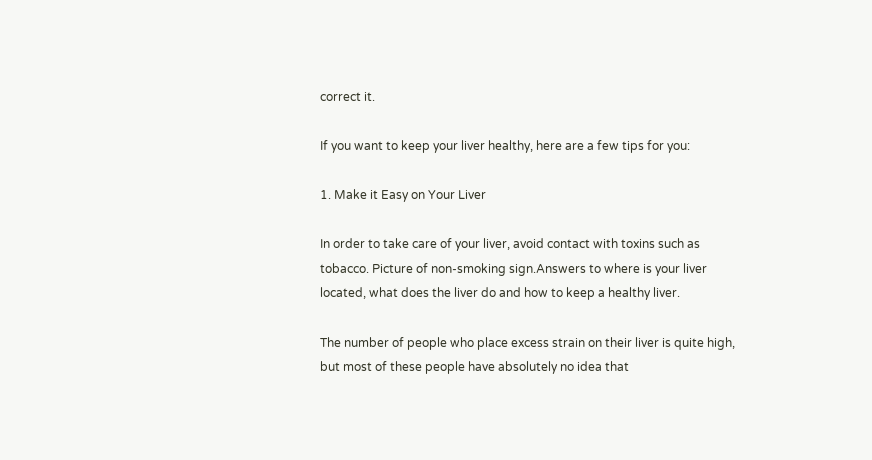correct it.

If you want to keep your liver healthy, here are a few tips for you:

1. Make it Easy on Your Liver

In order to take care of your liver, avoid contact with toxins such as tobacco. Picture of non-smoking sign.Answers to where is your liver located, what does the liver do and how to keep a healthy liver.

The number of people who place excess strain on their liver is quite high, but most of these people have absolutely no idea that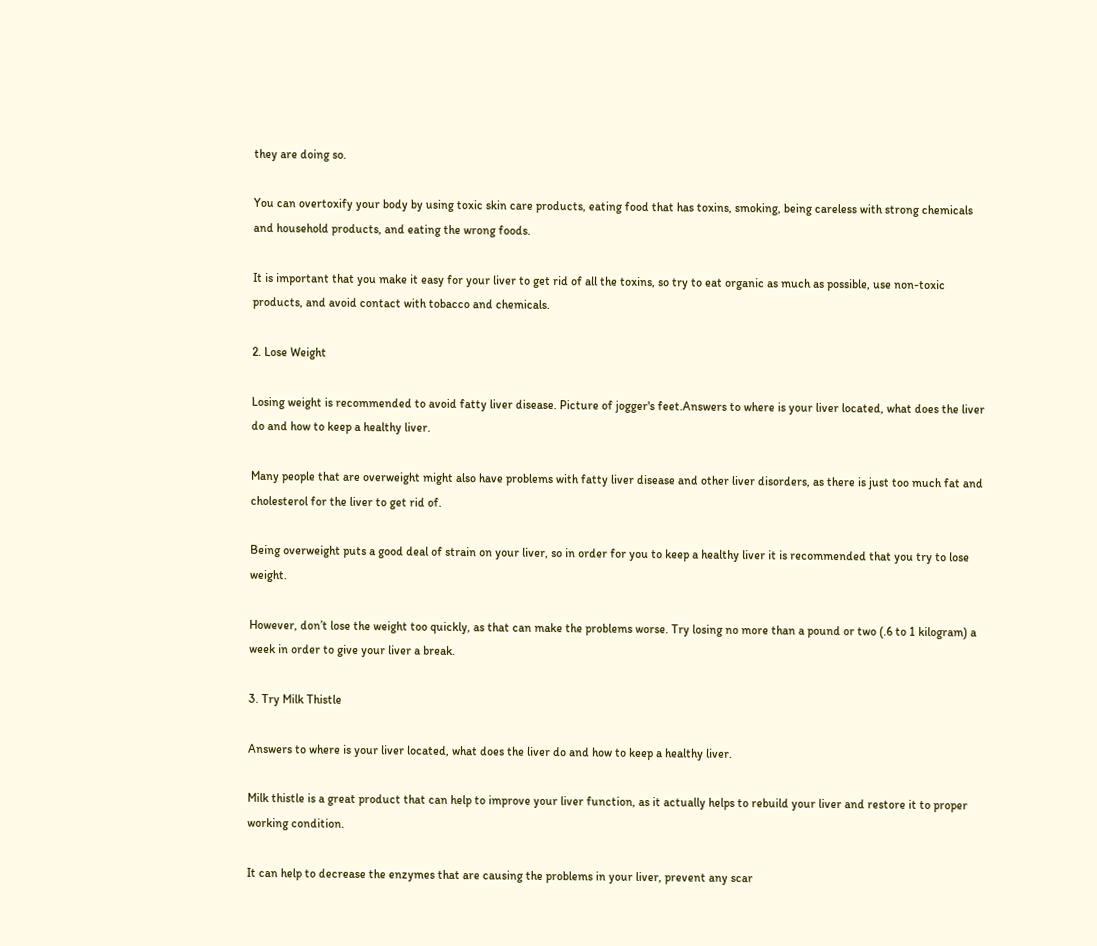they are doing so.

You can overtoxify your body by using toxic skin care products, eating food that has toxins, smoking, being careless with strong chemicals and household products, and eating the wrong foods.

It is important that you make it easy for your liver to get rid of all the toxins, so try to eat organic as much as possible, use non-toxic products, and avoid contact with tobacco and chemicals.

2. Lose Weight

Losing weight is recommended to avoid fatty liver disease. Picture of jogger's feet.Answers to where is your liver located, what does the liver do and how to keep a healthy liver.

Many people that are overweight might also have problems with fatty liver disease and other liver disorders, as there is just too much fat and cholesterol for the liver to get rid of.

Being overweight puts a good deal of strain on your liver, so in order for you to keep a healthy liver it is recommended that you try to lose weight.

However, don’t lose the weight too quickly, as that can make the problems worse. Try losing no more than a pound or two (.6 to 1 kilogram) a week in order to give your liver a break.

3. Try Milk Thistle

Answers to where is your liver located, what does the liver do and how to keep a healthy liver.

Milk thistle is a great product that can help to improve your liver function, as it actually helps to rebuild your liver and restore it to proper working condition.

It can help to decrease the enzymes that are causing the problems in your liver, prevent any scar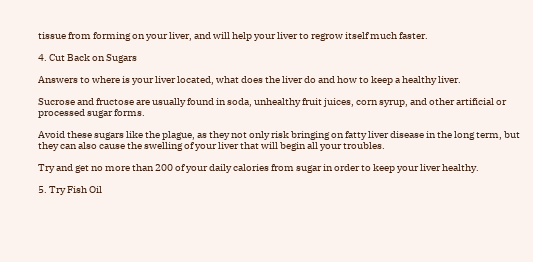tissue from forming on your liver, and will help your liver to regrow itself much faster.

4. Cut Back on Sugars

Answers to where is your liver located, what does the liver do and how to keep a healthy liver.

Sucrose and fructose are usually found in soda, unhealthy fruit juices, corn syrup, and other artificial or processed sugar forms.

Avoid these sugars like the plague, as they not only risk bringing on fatty liver disease in the long term, but they can also cause the swelling of your liver that will begin all your troubles.

Try and get no more than 200 of your daily calories from sugar in order to keep your liver healthy.

5. Try Fish Oil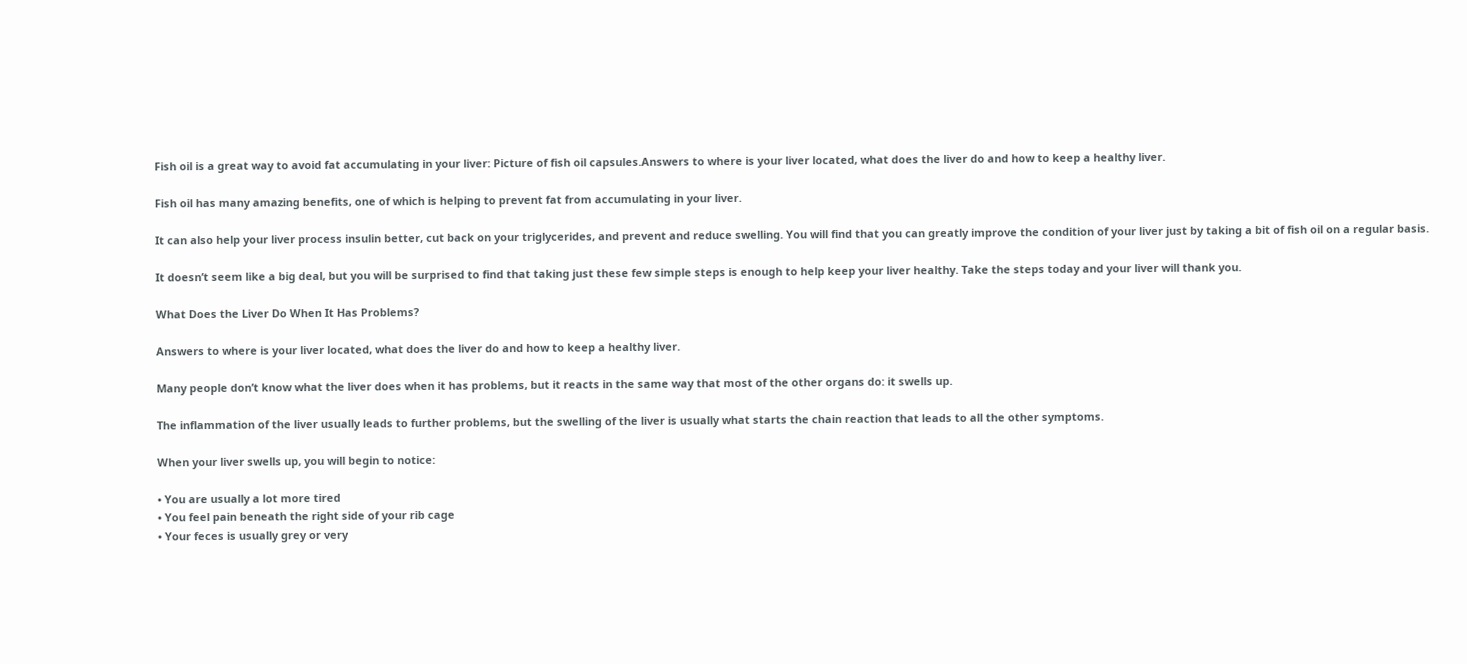Fish oil is a great way to avoid fat accumulating in your liver: Picture of fish oil capsules.Answers to where is your liver located, what does the liver do and how to keep a healthy liver.

Fish oil has many amazing benefits, one of which is helping to prevent fat from accumulating in your liver.

It can also help your liver process insulin better, cut back on your triglycerides, and prevent and reduce swelling. You will find that you can greatly improve the condition of your liver just by taking a bit of fish oil on a regular basis.

It doesn’t seem like a big deal, but you will be surprised to find that taking just these few simple steps is enough to help keep your liver healthy. Take the steps today and your liver will thank you.

What Does the Liver Do When It Has Problems?

Answers to where is your liver located, what does the liver do and how to keep a healthy liver.

Many people don’t know what the liver does when it has problems, but it reacts in the same way that most of the other organs do: it swells up.

The inflammation of the liver usually leads to further problems, but the swelling of the liver is usually what starts the chain reaction that leads to all the other symptoms.

When your liver swells up, you will begin to notice:

• You are usually a lot more tired
• You feel pain beneath the right side of your rib cage
• Your feces is usually grey or very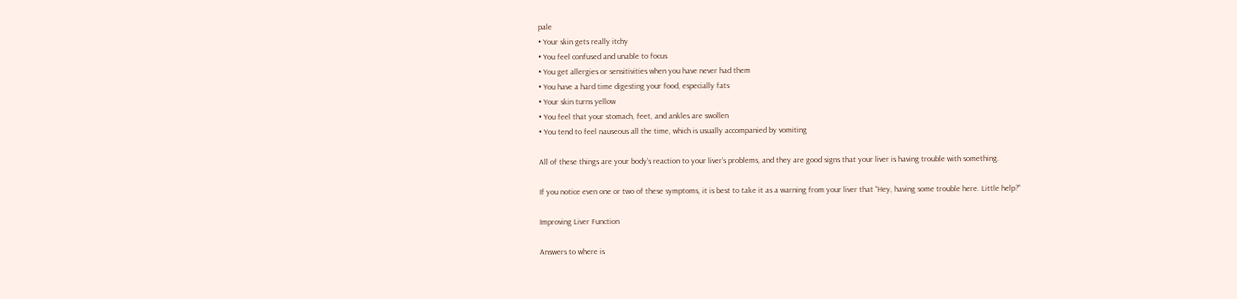pale
• Your skin gets really itchy
• You feel confused and unable to focus
• You get allergies or sensitivities when you have never had them
• You have a hard time digesting your food, especially fats
• Your skin turns yellow
• You feel that your stomach, feet, and ankles are swollen
• You tend to feel nauseous all the time, which is usually accompanied by vomiting

All of these things are your body’s reaction to your liver’s problems, and they are good signs that your liver is having trouble with something.

If you notice even one or two of these symptoms, it is best to take it as a warning from your liver that “Hey, having some trouble here. Little help?”

Improving Liver Function

Answers to where is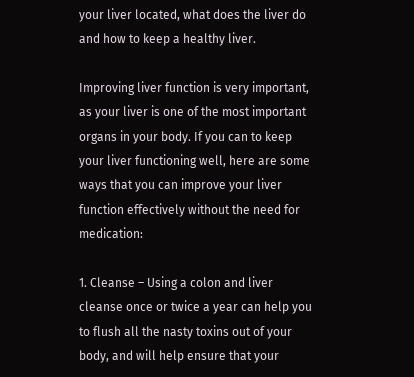your liver located, what does the liver do and how to keep a healthy liver.

Improving liver function is very important, as your liver is one of the most important organs in your body. If you can to keep your liver functioning well, here are some ways that you can improve your liver function effectively without the need for medication:

1. Cleanse – Using a colon and liver cleanse once or twice a year can help you to flush all the nasty toxins out of your body, and will help ensure that your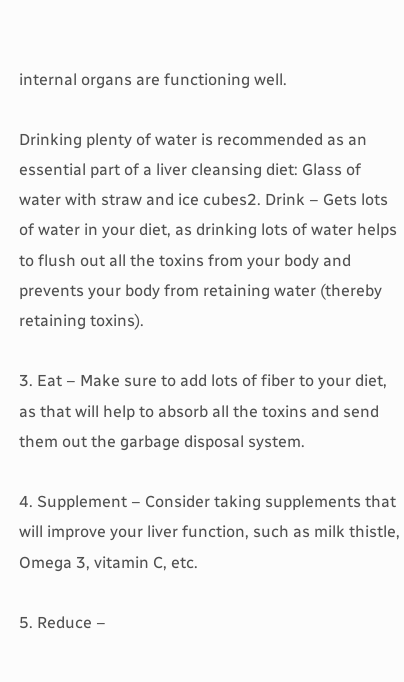internal organs are functioning well.

Drinking plenty of water is recommended as an essential part of a liver cleansing diet: Glass of water with straw and ice cubes2. Drink – Gets lots of water in your diet, as drinking lots of water helps to flush out all the toxins from your body and prevents your body from retaining water (thereby retaining toxins).

3. Eat – Make sure to add lots of fiber to your diet, as that will help to absorb all the toxins and send them out the garbage disposal system.

4. Supplement – Consider taking supplements that will improve your liver function, such as milk thistle, Omega 3, vitamin C, etc.

5. Reduce –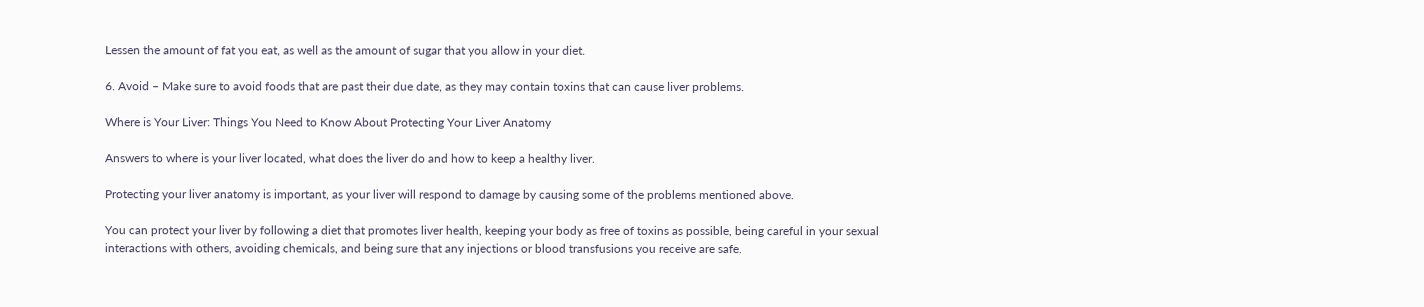Lessen the amount of fat you eat, as well as the amount of sugar that you allow in your diet.

6. Avoid – Make sure to avoid foods that are past their due date, as they may contain toxins that can cause liver problems.

Where is Your Liver: Things You Need to Know About Protecting Your Liver Anatomy

Answers to where is your liver located, what does the liver do and how to keep a healthy liver.

Protecting your liver anatomy is important, as your liver will respond to damage by causing some of the problems mentioned above.

You can protect your liver by following a diet that promotes liver health, keeping your body as free of toxins as possible, being careful in your sexual interactions with others, avoiding chemicals, and being sure that any injections or blood transfusions you receive are safe.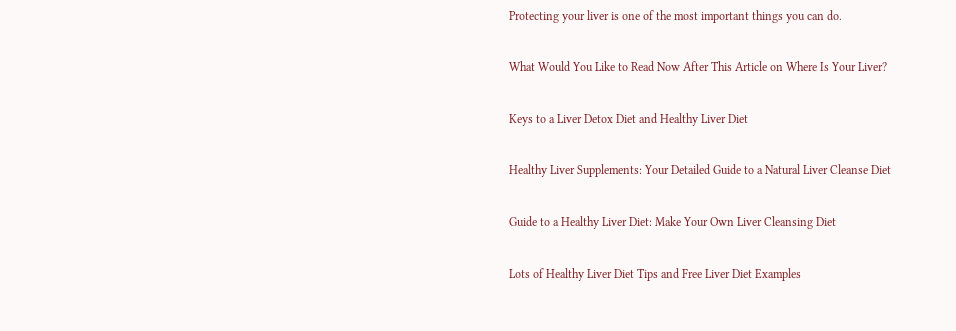Protecting your liver is one of the most important things you can do.

What Would You Like to Read Now After This Article on Where Is Your Liver?

Keys to a Liver Detox Diet and Healthy Liver Diet

Healthy Liver Supplements: Your Detailed Guide to a Natural Liver Cleanse Diet

Guide to a Healthy Liver Diet: Make Your Own Liver Cleansing Diet

Lots of Healthy Liver Diet Tips and Free Liver Diet Examples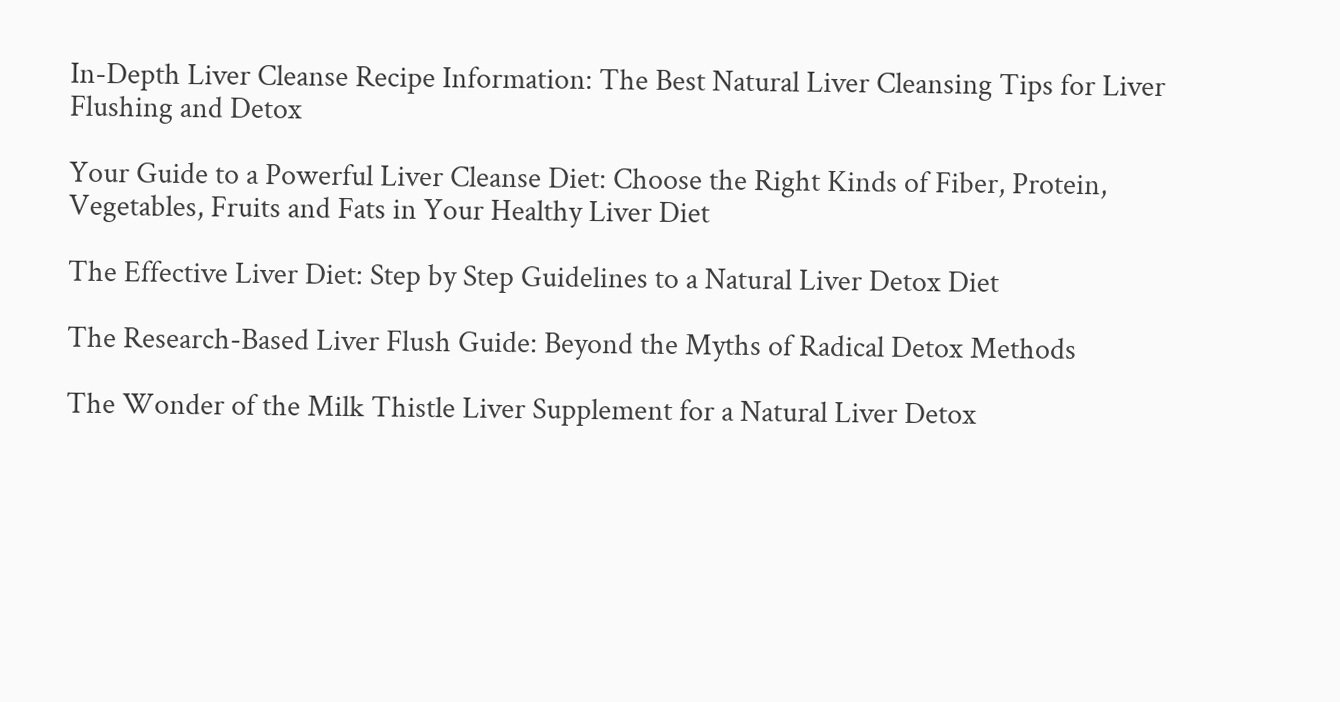In-Depth Liver Cleanse Recipe Information: The Best Natural Liver Cleansing Tips for Liver Flushing and Detox

Your Guide to a Powerful Liver Cleanse Diet: Choose the Right Kinds of Fiber, Protein, Vegetables, Fruits and Fats in Your Healthy Liver Diet

The Effective Liver Diet: Step by Step Guidelines to a Natural Liver Detox Diet

The Research-Based Liver Flush Guide: Beyond the Myths of Radical Detox Methods

The Wonder of the Milk Thistle Liver Supplement for a Natural Liver Detox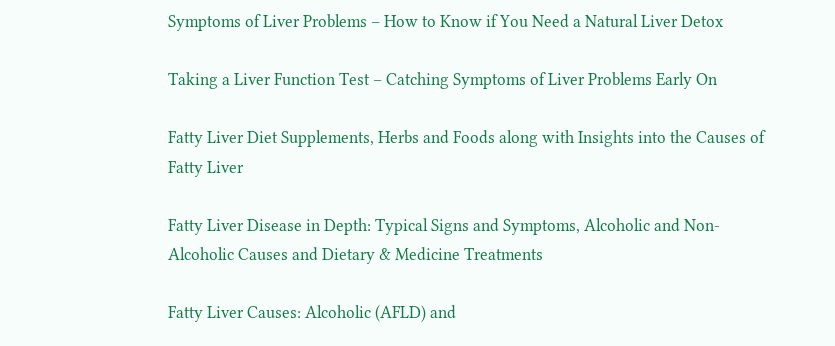Symptoms of Liver Problems – How to Know if You Need a Natural Liver Detox

Taking a Liver Function Test – Catching Symptoms of Liver Problems Early On

Fatty Liver Diet Supplements, Herbs and Foods along with Insights into the Causes of Fatty Liver

Fatty Liver Disease in Depth: Typical Signs and Symptoms, Alcoholic and Non-Alcoholic Causes and Dietary & Medicine Treatments

Fatty Liver Causes: Alcoholic (AFLD) and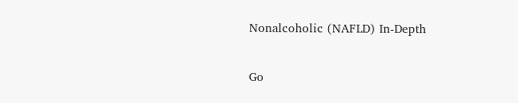Nonalcoholic (NAFLD) In-Depth

Go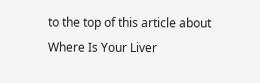to the top of this article about Where Is Your Liver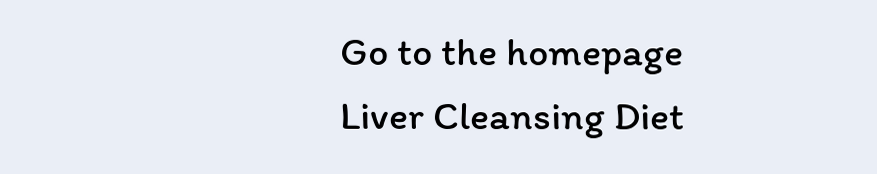Go to the homepage Liver Cleansing Diet